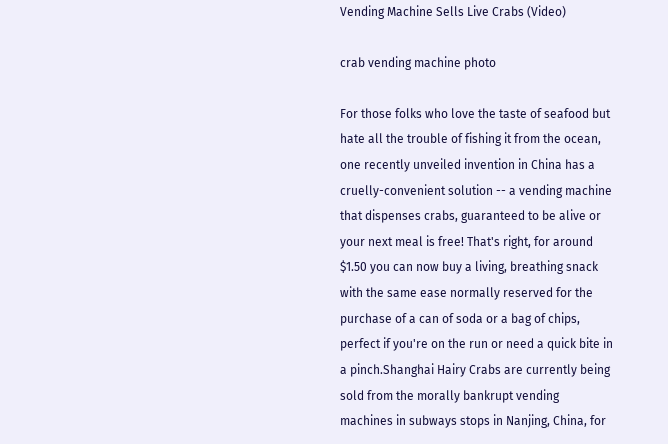Vending Machine Sells Live Crabs (Video)

crab vending machine photo

For those folks who love the taste of seafood but hate all the trouble of fishing it from the ocean, one recently unveiled invention in China has a cruelly-convenient solution -- a vending machine that dispenses crabs, guaranteed to be alive or your next meal is free! That's right, for around $1.50 you can now buy a living, breathing snack with the same ease normally reserved for the purchase of a can of soda or a bag of chips, perfect if you're on the run or need a quick bite in a pinch.Shanghai Hairy Crabs are currently being sold from the morally bankrupt vending machines in subways stops in Nanjing, China, for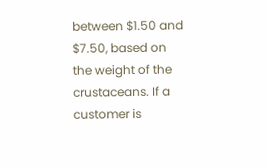between $1.50 and $7.50, based on the weight of the crustaceans. If a customer is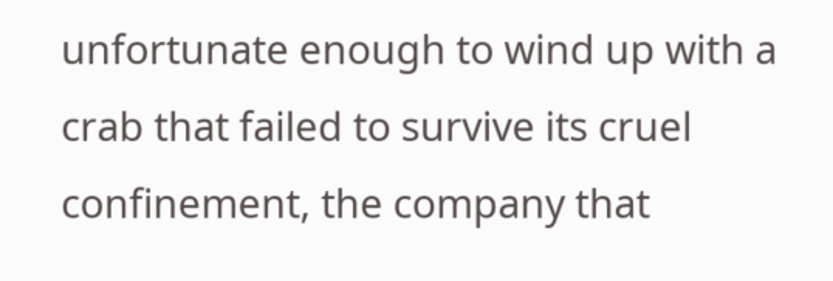unfortunate enough to wind up with a crab that failed to survive its cruel confinement, the company that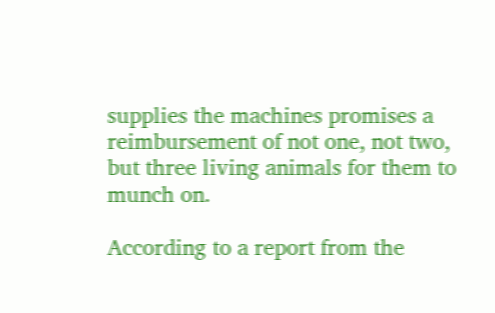supplies the machines promises a reimbursement of not one, not two, but three living animals for them to munch on.

According to a report from the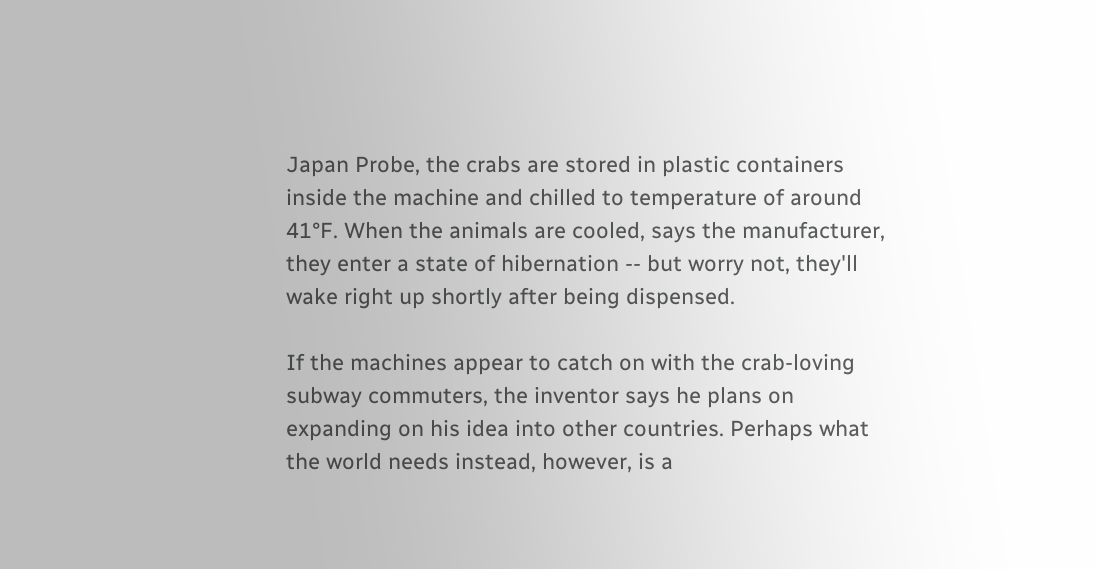Japan Probe, the crabs are stored in plastic containers inside the machine and chilled to temperature of around 41°F. When the animals are cooled, says the manufacturer, they enter a state of hibernation -- but worry not, they'll wake right up shortly after being dispensed.

If the machines appear to catch on with the crab-loving subway commuters, the inventor says he plans on expanding on his idea into other countries. Perhaps what the world needs instead, however, is a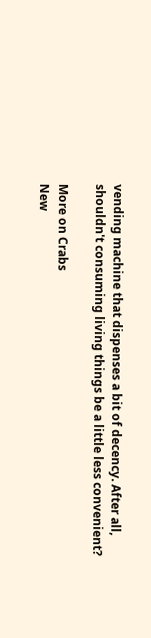vending machine that dispenses a bit of decency. After all, shouldn't consuming living things be a little less convenient?

More on Crabs
New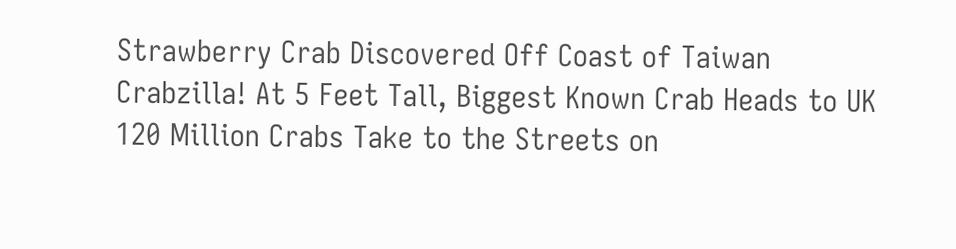Strawberry Crab Discovered Off Coast of Taiwan
Crabzilla! At 5 Feet Tall, Biggest Known Crab Heads to UK
120 Million Crabs Take to the Streets on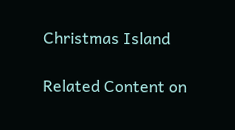Christmas Island

Related Content on